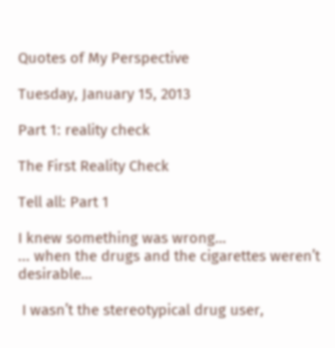Quotes of My Perspective

Tuesday, January 15, 2013

Part 1: reality check

The First Reality Check

Tell all: Part 1

I knew something was wrong…
... when the drugs and the cigarettes weren’t desirable…

 I wasn’t the stereotypical drug user,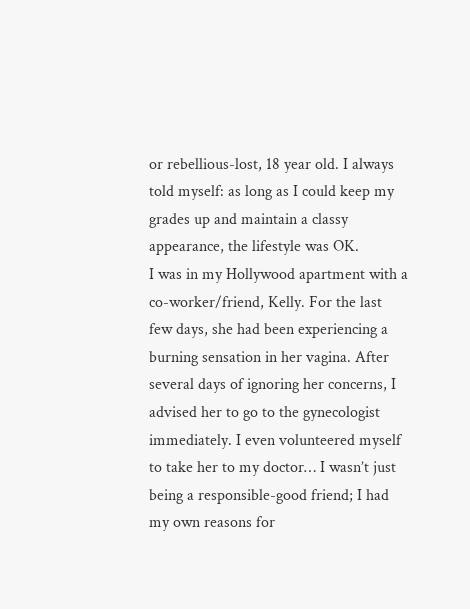or rebellious-lost, 18 year old. I always told myself: as long as I could keep my grades up and maintain a classy appearance, the lifestyle was OK.
I was in my Hollywood apartment with a co-worker/friend, Kelly. For the last few days, she had been experiencing a burning sensation in her vagina. After several days of ignoring her concerns, I advised her to go to the gynecologist immediately. I even volunteered myself to take her to my doctor… I wasn’t just being a responsible-good friend; I had my own reasons for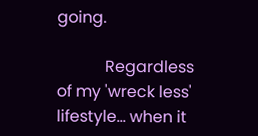going.

            Regardless of my 'wreck less' lifestyle… when it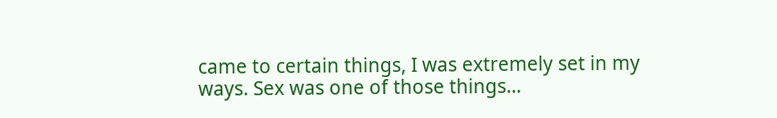came to certain things, I was extremely set in my ways. Sex was one of those things…